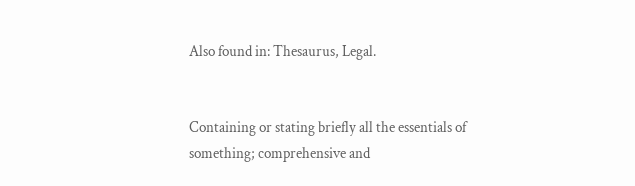Also found in: Thesaurus, Legal.


Containing or stating briefly all the essentials of something; comprehensive and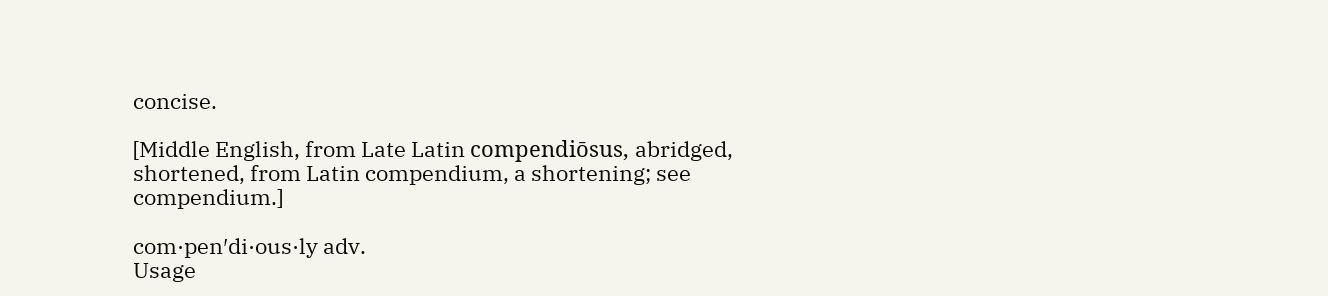concise.

[Middle English, from Late Latin compendiōsus, abridged, shortened, from Latin compendium, a shortening; see compendium.]

com·pen′di·ous·ly adv.
Usage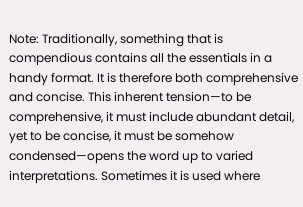Note: Traditionally, something that is compendious contains all the essentials in a handy format. It is therefore both comprehensive and concise. This inherent tension—to be comprehensive, it must include abundant detail, yet to be concise, it must be somehow condensed—opens the word up to varied interpretations. Sometimes it is used where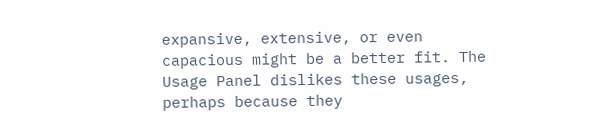expansive, extensive, or even capacious might be a better fit. The Usage Panel dislikes these usages, perhaps because they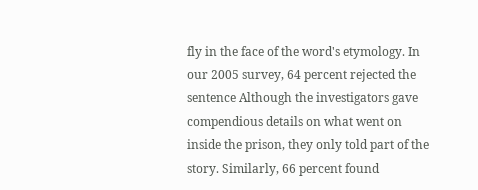fly in the face of the word's etymology. In our 2005 survey, 64 percent rejected the sentence Although the investigators gave compendious details on what went on inside the prison, they only told part of the story. Similarly, 66 percent found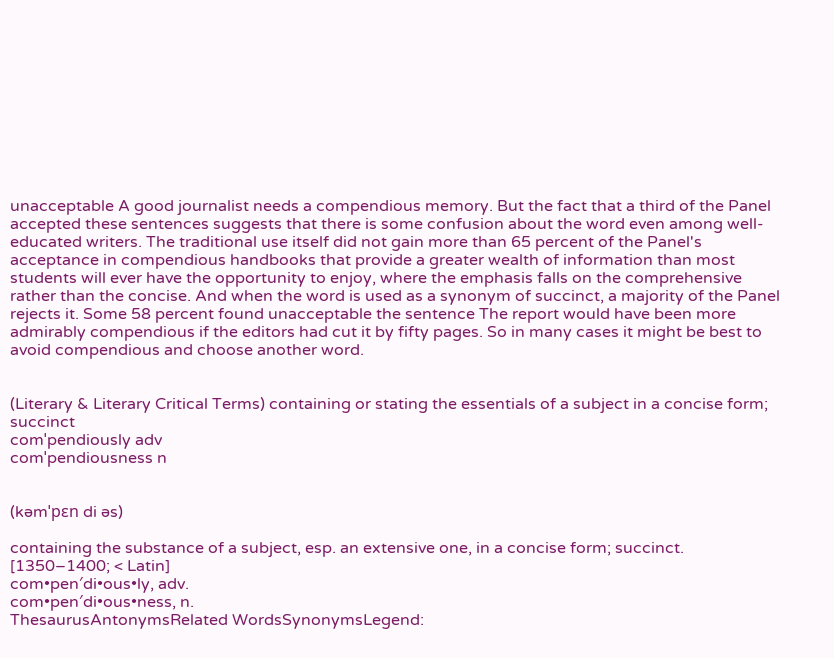unacceptable A good journalist needs a compendious memory. But the fact that a third of the Panel accepted these sentences suggests that there is some confusion about the word even among well-educated writers. The traditional use itself did not gain more than 65 percent of the Panel's acceptance in compendious handbooks that provide a greater wealth of information than most students will ever have the opportunity to enjoy, where the emphasis falls on the comprehensive rather than the concise. And when the word is used as a synonym of succinct, a majority of the Panel rejects it. Some 58 percent found unacceptable the sentence The report would have been more admirably compendious if the editors had cut it by fifty pages. So in many cases it might be best to avoid compendious and choose another word.


(Literary & Literary Critical Terms) containing or stating the essentials of a subject in a concise form; succinct
comˈpendiously adv
comˈpendiousness n


(kəmˈpɛn di əs)

containing the substance of a subject, esp. an extensive one, in a concise form; succinct.
[1350–1400; < Latin]
com•pen′di•ous•ly, adv.
com•pen′di•ous•ness, n.
ThesaurusAntonymsRelated WordsSynonymsLegend: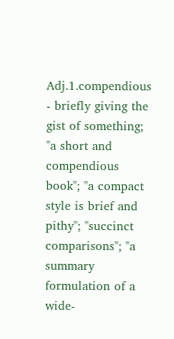Adj.1.compendious - briefly giving the gist of something; "a short and compendious book"; "a compact style is brief and pithy"; "succinct comparisons"; "a summary formulation of a wide-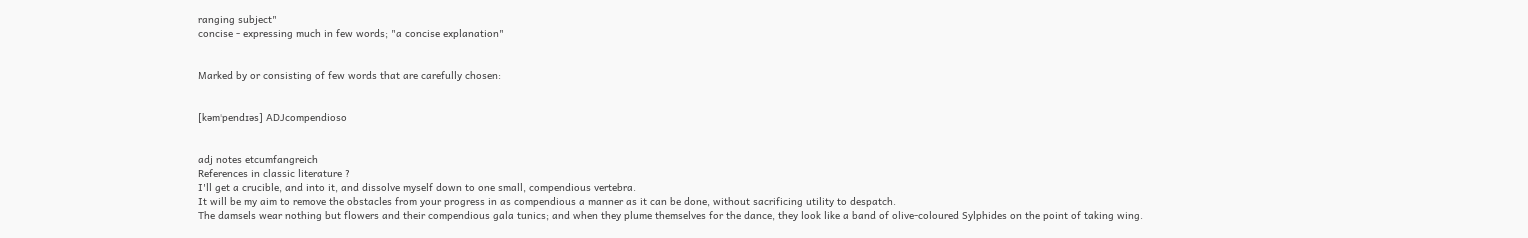ranging subject"
concise - expressing much in few words; "a concise explanation"


Marked by or consisting of few words that are carefully chosen:


[kəmˈpendɪəs] ADJcompendioso


adj notes etcumfangreich
References in classic literature ?
I'll get a crucible, and into it, and dissolve myself down to one small, compendious vertebra.
It will be my aim to remove the obstacles from your progress in as compendious a manner as it can be done, without sacrificing utility to despatch.
The damsels wear nothing but flowers and their compendious gala tunics; and when they plume themselves for the dance, they look like a band of olive-coloured Sylphides on the point of taking wing.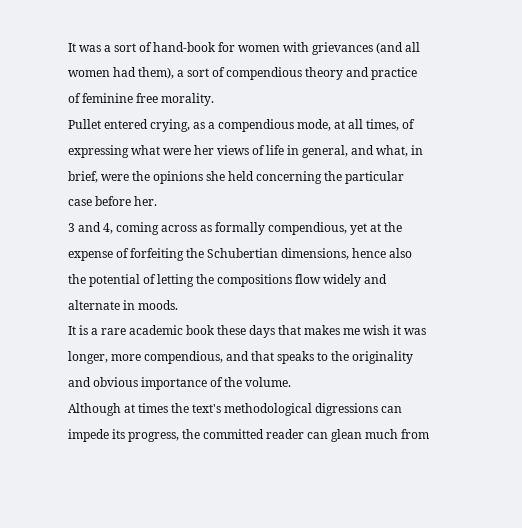It was a sort of hand-book for women with grievances (and all women had them), a sort of compendious theory and practice of feminine free morality.
Pullet entered crying, as a compendious mode, at all times, of expressing what were her views of life in general, and what, in brief, were the opinions she held concerning the particular case before her.
3 and 4, coming across as formally compendious, yet at the expense of forfeiting the Schubertian dimensions, hence also the potential of letting the compositions flow widely and alternate in moods.
It is a rare academic book these days that makes me wish it was longer, more compendious, and that speaks to the originality and obvious importance of the volume.
Although at times the text's methodological digressions can impede its progress, the committed reader can glean much from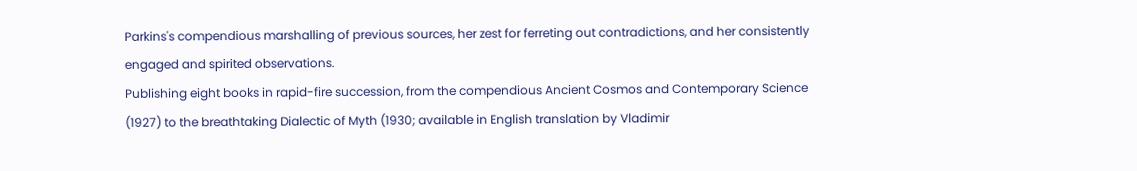Parkins's compendious marshalling of previous sources, her zest for ferreting out contradictions, and her consistently engaged and spirited observations.
Publishing eight books in rapid-fire succession, from the compendious Ancient Cosmos and Contemporary Science (1927) to the breathtaking Dialectic of Myth (1930; available in English translation by Vladimir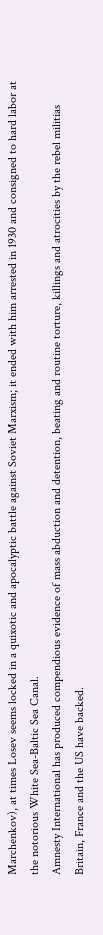Marchenkov), at times Losev seems locked in a quixotic and apocalyptic battle against Soviet Marxism; it ended with him arrested in 1930 and consigned to hard labor at the notorious White Sea-Baltic Sea Canal.
Amnesty International has produced compendious evidence of mass abduction and detention, beating and routine torture, killings and atrocities by the rebel militias Britain, France and the US have backed.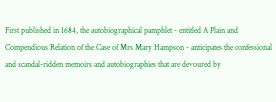First published in 1684, the autobiographical pamphlet - entitled A Plain and Compendious Relation of the Case of Mrs Mary Hampson - anticipates the confessional and scandal-ridden memoirs and autobiographies that are devoured by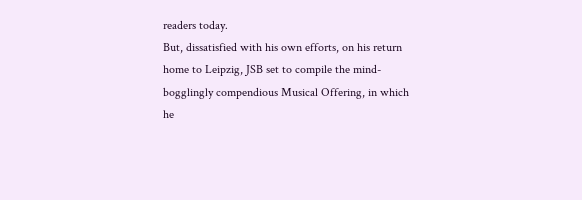readers today.
But, dissatisfied with his own efforts, on his return home to Leipzig, JSB set to compile the mind-bogglingly compendious Musical Offering, in which he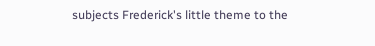subjects Frederick's little theme to the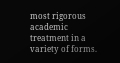most rigorous academic treatment in a variety of forms.